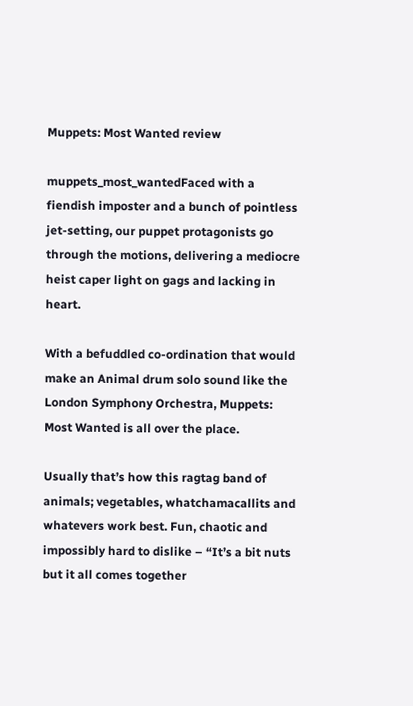Muppets: Most Wanted review

muppets_most_wantedFaced with a fiendish imposter and a bunch of pointless jet-setting, our puppet protagonists go through the motions, delivering a mediocre heist caper light on gags and lacking in heart.

With a befuddled co-ordination that would make an Animal drum solo sound like the London Symphony Orchestra, Muppets: Most Wanted is all over the place.

Usually that’s how this ragtag band of animals; vegetables, whatchamacallits and whatevers work best. Fun, chaotic and impossibly hard to dislike – “It’s a bit nuts but it all comes together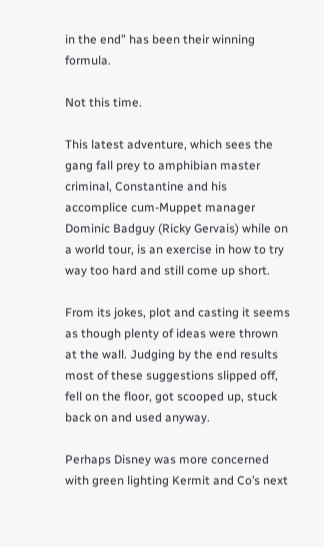in the end” has been their winning formula.

Not this time.

This latest adventure, which sees the gang fall prey to amphibian master criminal, Constantine and his accomplice cum-Muppet manager Dominic Badguy (Ricky Gervais) while on a world tour, is an exercise in how to try way too hard and still come up short.

From its jokes, plot and casting it seems as though plenty of ideas were thrown at the wall. Judging by the end results most of these suggestions slipped off, fell on the floor, got scooped up, stuck back on and used anyway.

Perhaps Disney was more concerned with green lighting Kermit and Co’s next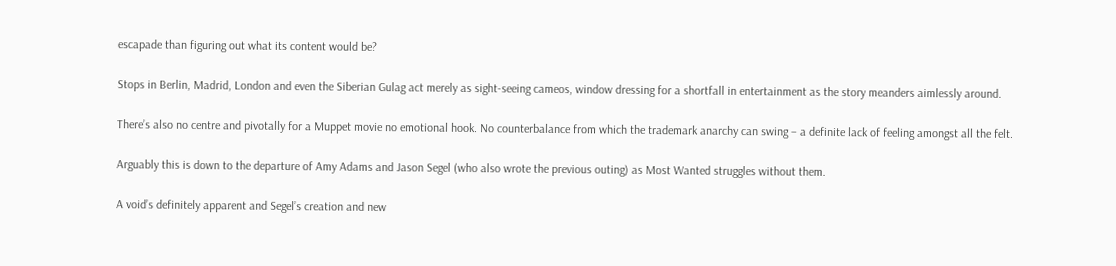escapade than figuring out what its content would be?

Stops in Berlin, Madrid, London and even the Siberian Gulag act merely as sight-seeing cameos, window dressing for a shortfall in entertainment as the story meanders aimlessly around.

There’s also no centre and pivotally for a Muppet movie no emotional hook. No counterbalance from which the trademark anarchy can swing – a definite lack of feeling amongst all the felt.

Arguably this is down to the departure of Amy Adams and Jason Segel (who also wrote the previous outing) as Most Wanted struggles without them.

A void’s definitely apparent and Segel’s creation and new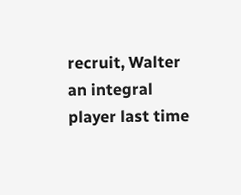recruit, Walter an integral player last time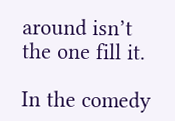around isn’t the one fill it.

In the comedy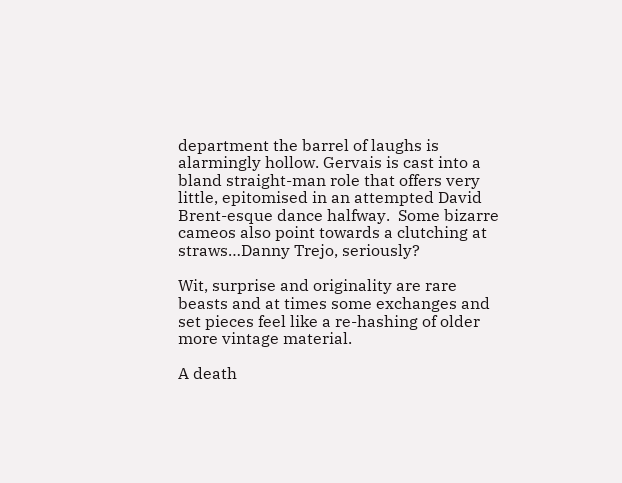department the barrel of laughs is alarmingly hollow. Gervais is cast into a bland straight-man role that offers very little, epitomised in an attempted David Brent-esque dance halfway.  Some bizarre cameos also point towards a clutching at straws…Danny Trejo, seriously?

Wit, surprise and originality are rare beasts and at times some exchanges and set pieces feel like a re-hashing of older more vintage material.

A death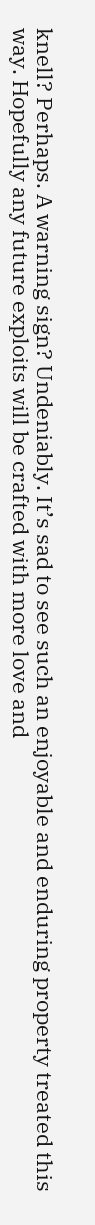knell? Perhaps. A warning sign? Undeniably. It’s sad to see such an enjoyable and enduring property treated this way. Hopefully any future exploits will be crafted with more love and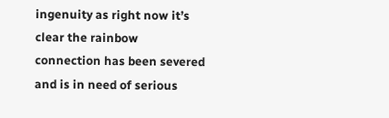ingenuity as right now it’s clear the rainbow connection has been severed and is in need of serious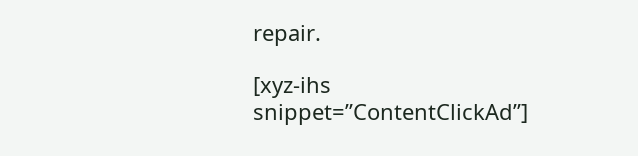repair.

[xyz-ihs snippet=”ContentClickAd”]